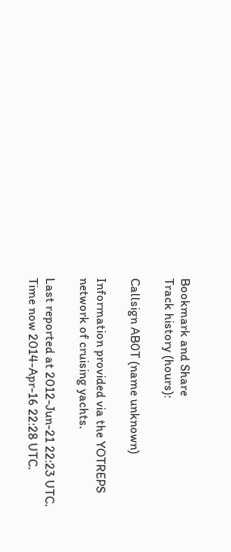Bookmark and Share
Track history (hours):

Callsign AB0T (name unknown)

Information provided via the YOTREPS network of cruising yachts.

Last reported at 2012-Jun-21 22:23 UTC. Time now 2014-Apr-16 22:28 UTC.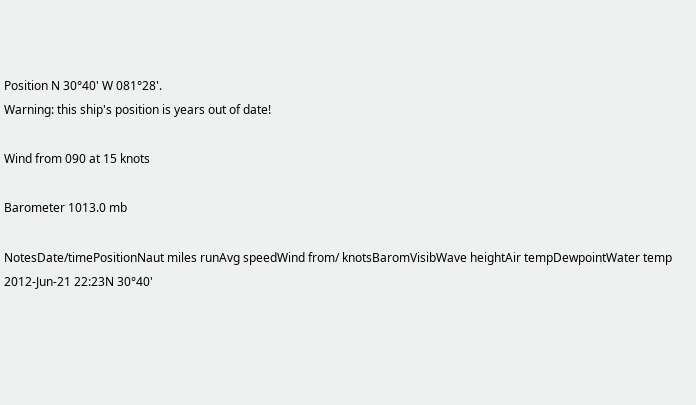Position N 30°40' W 081°28'.
Warning: this ship's position is years out of date!

Wind from 090 at 15 knots

Barometer 1013.0 mb

NotesDate/timePositionNaut miles runAvg speedWind from/ knotsBaromVisibWave heightAir tempDewpointWater temp
2012-Jun-21 22:23N 30°40'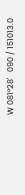W 081°28'   090 / 151013.0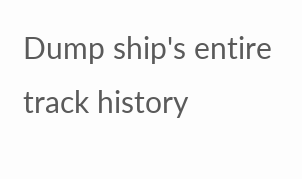Dump ship's entire track history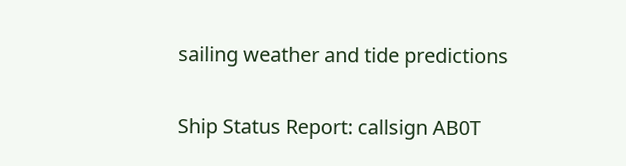sailing weather and tide predictions

Ship Status Report: callsign AB0T